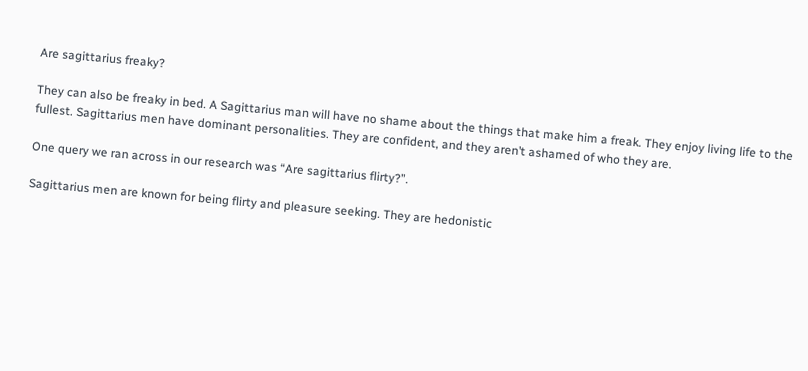Are sagittarius freaky?

They can also be freaky in bed. A Sagittarius man will have no shame about the things that make him a freak. They enjoy living life to the fullest. Sagittarius men have dominant personalities. They are confident, and they aren’t ashamed of who they are.

One query we ran across in our research was “Are sagittarius flirty?”.

Sagittarius men are known for being flirty and pleasure seeking. They are hedonistic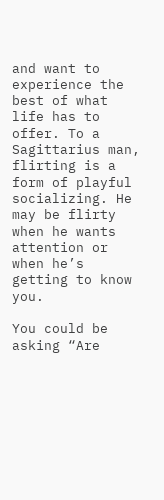and want to experience the best of what life has to offer. To a Sagittarius man, flirting is a form of playful socializing. He may be flirty when he wants attention or when he’s getting to know you.

You could be asking “Are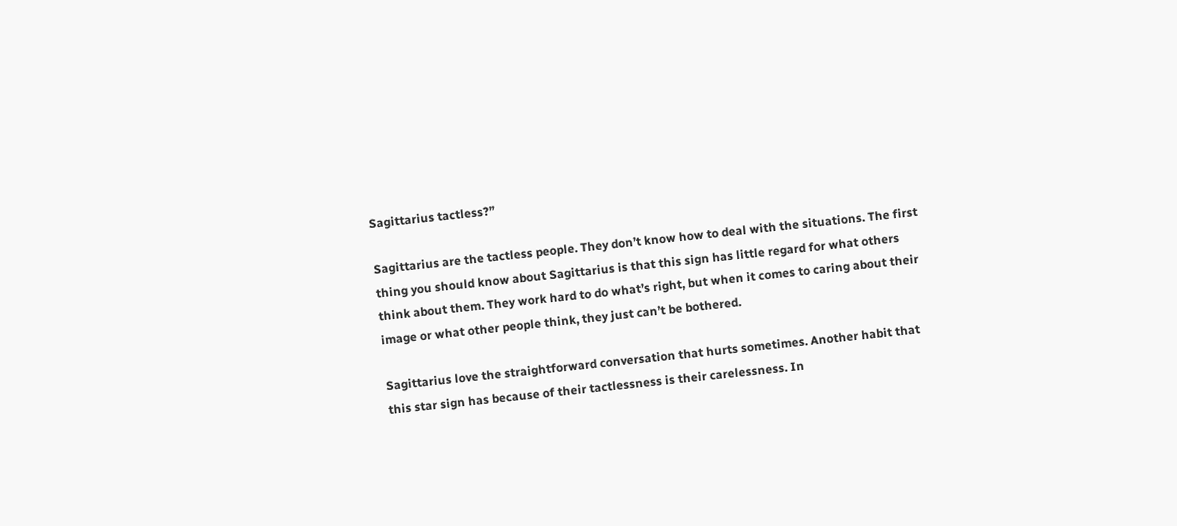Sagittarius tactless?”

Sagittarius are the tactless people. They don’t know how to deal with the situations. The first thing you should know about Sagittarius is that this sign has little regard for what others think about them. They work hard to do what’s right, but when it comes to caring about their image or what other people think, they just can’t be bothered.

Sagittarius love the straightforward conversation that hurts sometimes. Another habit that this star sign has because of their tactlessness is their carelessness. In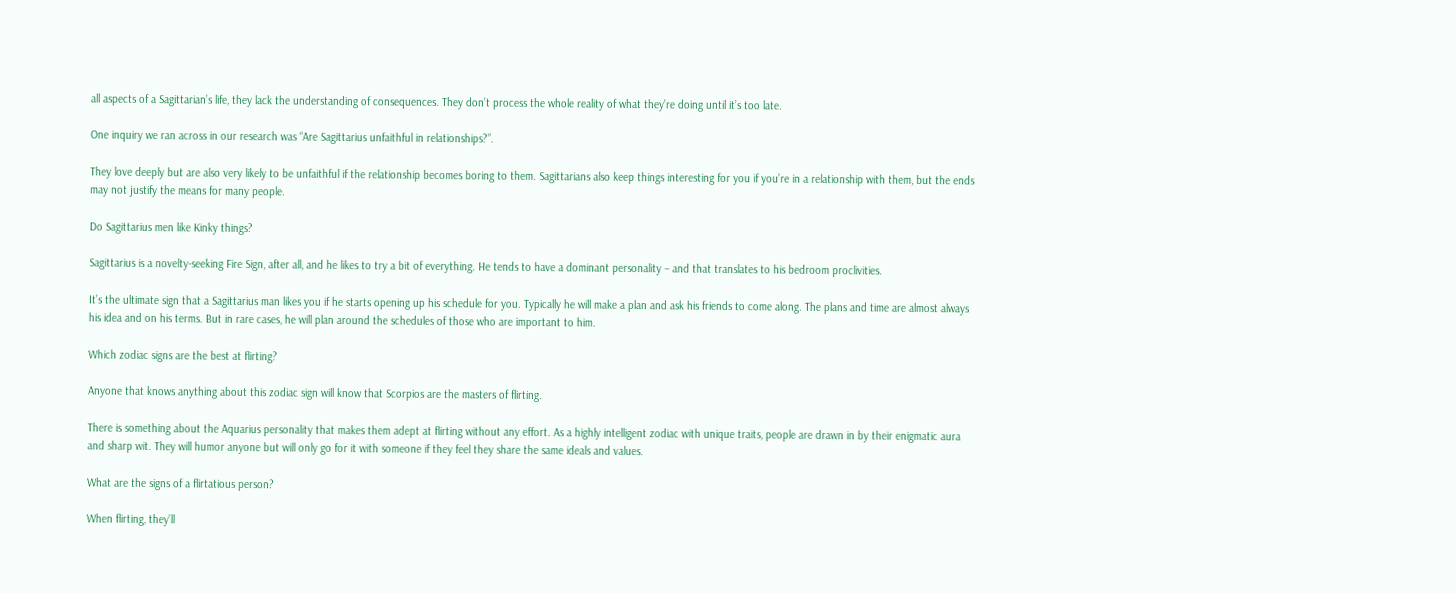all aspects of a Sagittarian’s life, they lack the understanding of consequences. They don’t process the whole reality of what they’re doing until it’s too late.

One inquiry we ran across in our research was “Are Sagittarius unfaithful in relationships?”.

They love deeply but are also very likely to be unfaithful if the relationship becomes boring to them. Sagittarians also keep things interesting for you if you’re in a relationship with them, but the ends may not justify the means for many people.

Do Sagittarius men like Kinky things?

Sagittarius is a novelty-seeking Fire Sign, after all, and he likes to try a bit of everything. He tends to have a dominant personality – and that translates to his bedroom proclivities.

It’s the ultimate sign that a Sagittarius man likes you if he starts opening up his schedule for you. Typically he will make a plan and ask his friends to come along. The plans and time are almost always his idea and on his terms. But in rare cases, he will plan around the schedules of those who are important to him.

Which zodiac signs are the best at flirting?

Anyone that knows anything about this zodiac sign will know that Scorpios are the masters of flirting.

There is something about the Aquarius personality that makes them adept at flirting without any effort. As a highly intelligent zodiac with unique traits, people are drawn in by their enigmatic aura and sharp wit. They will humor anyone but will only go for it with someone if they feel they share the same ideals and values.

What are the signs of a flirtatious person?

When flirting, they’ll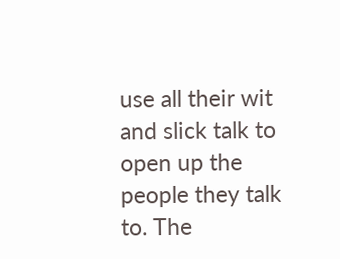use all their wit and slick talk to open up the people they talk to. The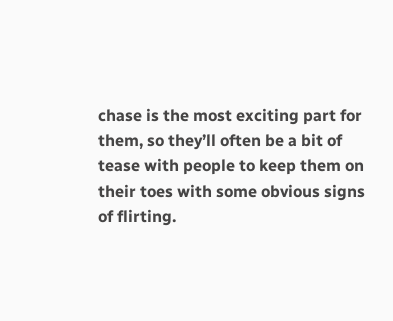chase is the most exciting part for them, so they’ll often be a bit of tease with people to keep them on their toes with some obvious signs of flirting.